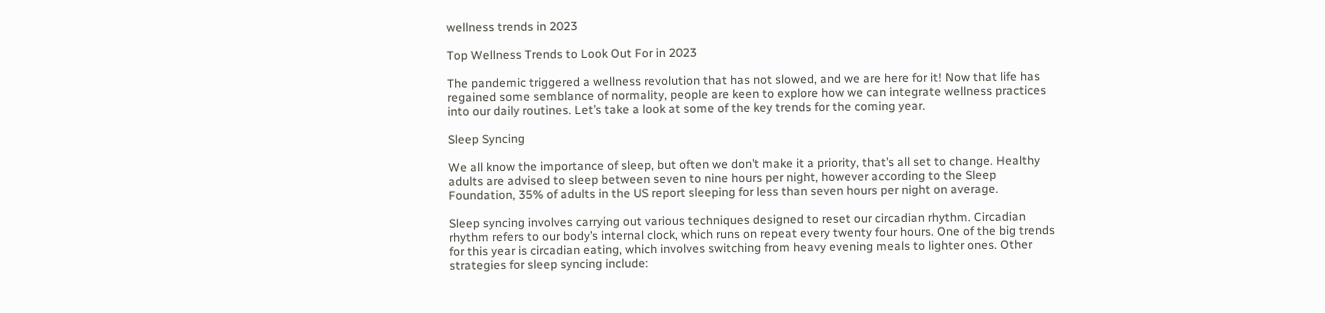wellness trends in 2023

Top Wellness Trends to Look Out For in 2023

The pandemic triggered a wellness revolution that has not slowed, and we are here for it! Now that life has regained some semblance of normality, people are keen to explore how we can integrate wellness practices into our daily routines. Let’s take a look at some of the key trends for the coming year.

Sleep Syncing

We all know the importance of sleep, but often we don’t make it a priority, that’s all set to change. Healthy adults are advised to sleep between seven to nine hours per night, however according to the Sleep Foundation, 35% of adults in the US report sleeping for less than seven hours per night on average.

Sleep syncing involves carrying out various techniques designed to reset our circadian rhythm. Circadian rhythm refers to our body’s internal clock, which runs on repeat every twenty four hours. One of the big trends for this year is circadian eating, which involves switching from heavy evening meals to lighter ones. Other strategies for sleep syncing include: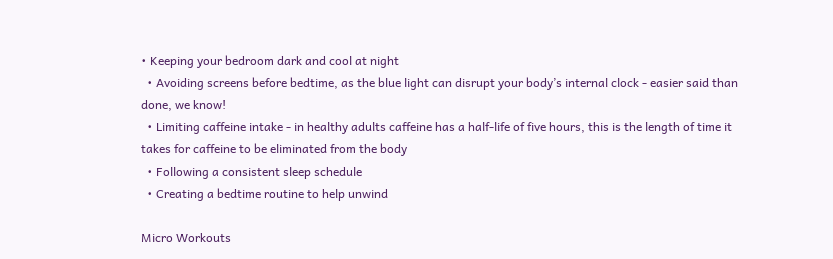• Keeping your bedroom dark and cool at night
  • Avoiding screens before bedtime, as the blue light can disrupt your body’s internal clock - easier said than done, we know!
  • Limiting caffeine intake - in healthy adults caffeine has a half-life of five hours, this is the length of time it takes for caffeine to be eliminated from the body
  • Following a consistent sleep schedule
  • Creating a bedtime routine to help unwind

Micro Workouts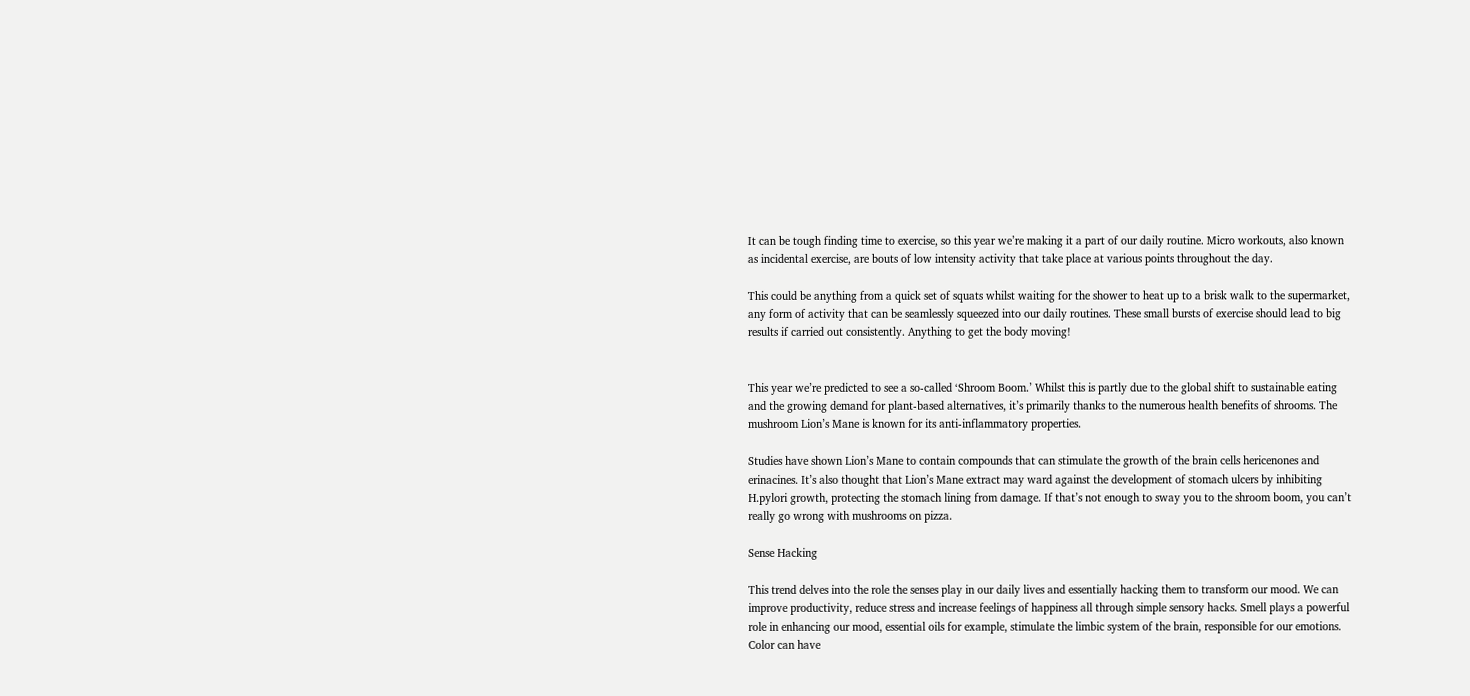It can be tough finding time to exercise, so this year we’re making it a part of our daily routine. Micro workouts, also known as incidental exercise, are bouts of low intensity activity that take place at various points throughout the day.

This could be anything from a quick set of squats whilst waiting for the shower to heat up to a brisk walk to the supermarket, any form of activity that can be seamlessly squeezed into our daily routines. These small bursts of exercise should lead to big results if carried out consistently. Anything to get the body moving!


This year we’re predicted to see a so-called ‘Shroom Boom.’ Whilst this is partly due to the global shift to sustainable eating and the growing demand for plant-based alternatives, it’s primarily thanks to the numerous health benefits of shrooms. The mushroom Lion’s Mane is known for its anti-inflammatory properties.

Studies have shown Lion’s Mane to contain compounds that can stimulate the growth of the brain cells hericenones and erinacines. It’s also thought that Lion’s Mane extract may ward against the development of stomach ulcers by inhibiting H.pylori growth, protecting the stomach lining from damage. If that’s not enough to sway you to the shroom boom, you can’t really go wrong with mushrooms on pizza.

Sense Hacking

This trend delves into the role the senses play in our daily lives and essentially hacking them to transform our mood. We can improve productivity, reduce stress and increase feelings of happiness all through simple sensory hacks. Smell plays a powerful role in enhancing our mood, essential oils for example, stimulate the limbic system of the brain, responsible for our emotions. Color can have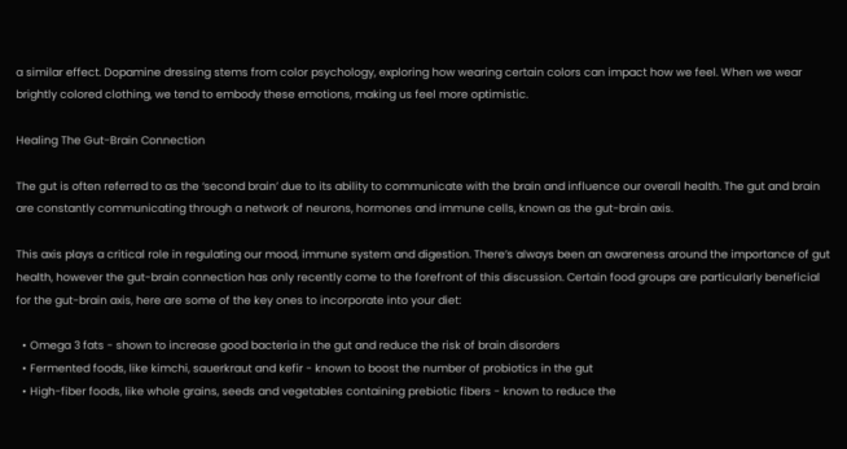a similar effect. Dopamine dressing stems from color psychology, exploring how wearing certain colors can impact how we feel. When we wear brightly colored clothing, we tend to embody these emotions, making us feel more optimistic.

Healing The Gut-Brain Connection

The gut is often referred to as the ‘second brain’ due to its ability to communicate with the brain and influence our overall health. The gut and brain are constantly communicating through a network of neurons, hormones and immune cells, known as the gut-brain axis.

This axis plays a critical role in regulating our mood, immune system and digestion. There’s always been an awareness around the importance of gut health, however the gut-brain connection has only recently come to the forefront of this discussion. Certain food groups are particularly beneficial for the gut-brain axis, here are some of the key ones to incorporate into your diet:

  • Omega 3 fats - shown to increase good bacteria in the gut and reduce the risk of brain disorders
  • Fermented foods, like kimchi, sauerkraut and kefir - known to boost the number of probiotics in the gut
  • High-fiber foods, like whole grains, seeds and vegetables containing prebiotic fibers - known to reduce the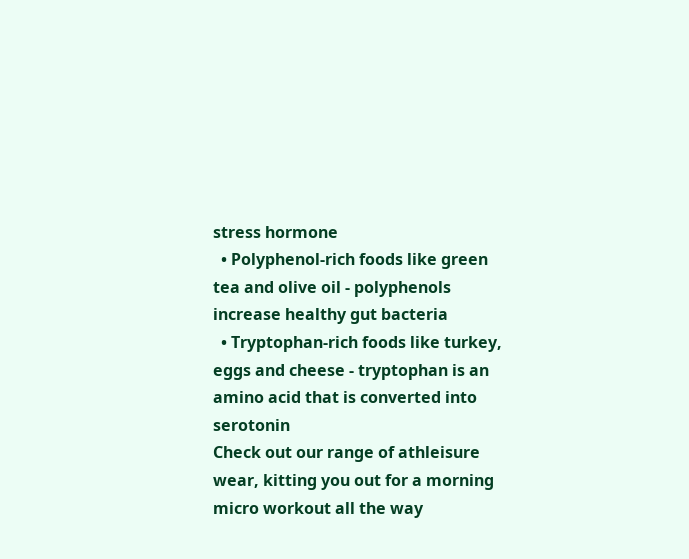stress hormone
  • Polyphenol-rich foods like green tea and olive oil - polyphenols increase healthy gut bacteria
  • Tryptophan-rich foods like turkey, eggs and cheese - tryptophan is an amino acid that is converted into serotonin
Check out our range of athleisure wear, kitting you out for a morning micro workout all the way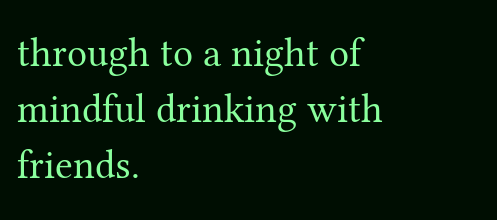through to a night of mindful drinking with friends.